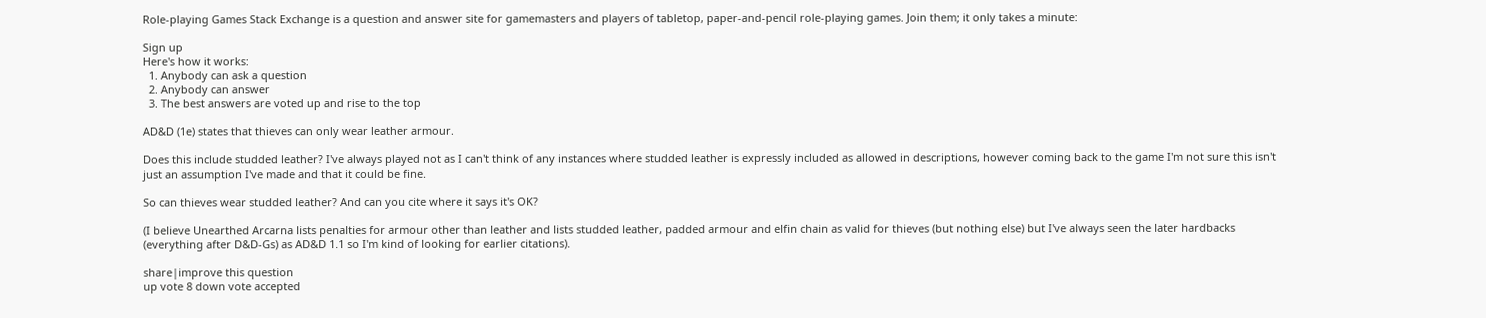Role-playing Games Stack Exchange is a question and answer site for gamemasters and players of tabletop, paper-and-pencil role-playing games. Join them; it only takes a minute:

Sign up
Here's how it works:
  1. Anybody can ask a question
  2. Anybody can answer
  3. The best answers are voted up and rise to the top

AD&D (1e) states that thieves can only wear leather armour.

Does this include studded leather? I've always played not as I can't think of any instances where studded leather is expressly included as allowed in descriptions, however coming back to the game I'm not sure this isn't just an assumption I've made and that it could be fine.

So can thieves wear studded leather? And can you cite where it says it's OK?

(I believe Unearthed Arcarna lists penalties for armour other than leather and lists studded leather, padded armour and elfin chain as valid for thieves (but nothing else) but I've always seen the later hardbacks (everything after D&D-Gs) as AD&D 1.1 so I'm kind of looking for earlier citations).

share|improve this question
up vote 8 down vote accepted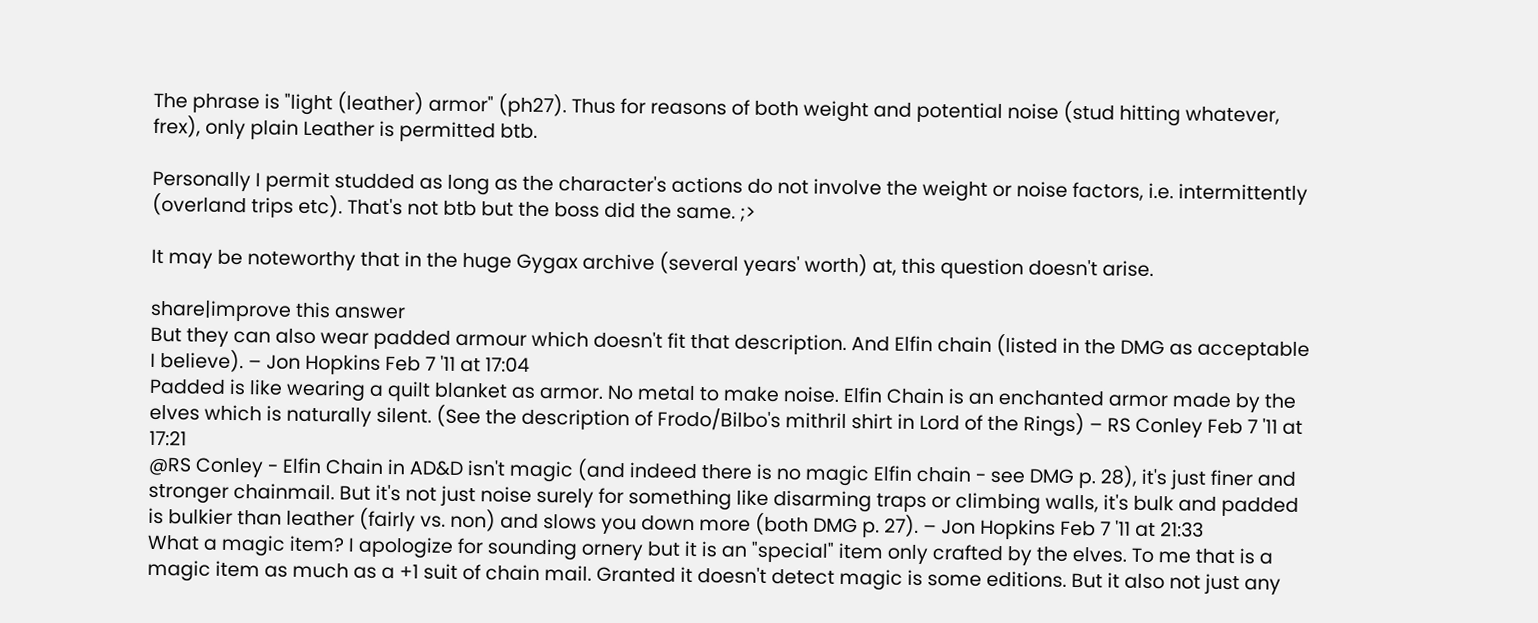The phrase is "light (leather) armor" (ph27). Thus for reasons of both weight and potential noise (stud hitting whatever, frex), only plain Leather is permitted btb.

Personally I permit studded as long as the character's actions do not involve the weight or noise factors, i.e. intermittently (overland trips etc). That's not btb but the boss did the same. ;>

It may be noteworthy that in the huge Gygax archive (several years' worth) at, this question doesn't arise.

share|improve this answer
But they can also wear padded armour which doesn't fit that description. And Elfin chain (listed in the DMG as acceptable I believe). – Jon Hopkins Feb 7 '11 at 17:04
Padded is like wearing a quilt blanket as armor. No metal to make noise. Elfin Chain is an enchanted armor made by the elves which is naturally silent. (See the description of Frodo/Bilbo's mithril shirt in Lord of the Rings) – RS Conley Feb 7 '11 at 17:21
@RS Conley - Elfin Chain in AD&D isn't magic (and indeed there is no magic Elfin chain - see DMG p. 28), it's just finer and stronger chainmail. But it's not just noise surely for something like disarming traps or climbing walls, it's bulk and padded is bulkier than leather (fairly vs. non) and slows you down more (both DMG p. 27). – Jon Hopkins Feb 7 '11 at 21:33
What a magic item? I apologize for sounding ornery but it is an "special" item only crafted by the elves. To me that is a magic item as much as a +1 suit of chain mail. Granted it doesn't detect magic is some editions. But it also not just any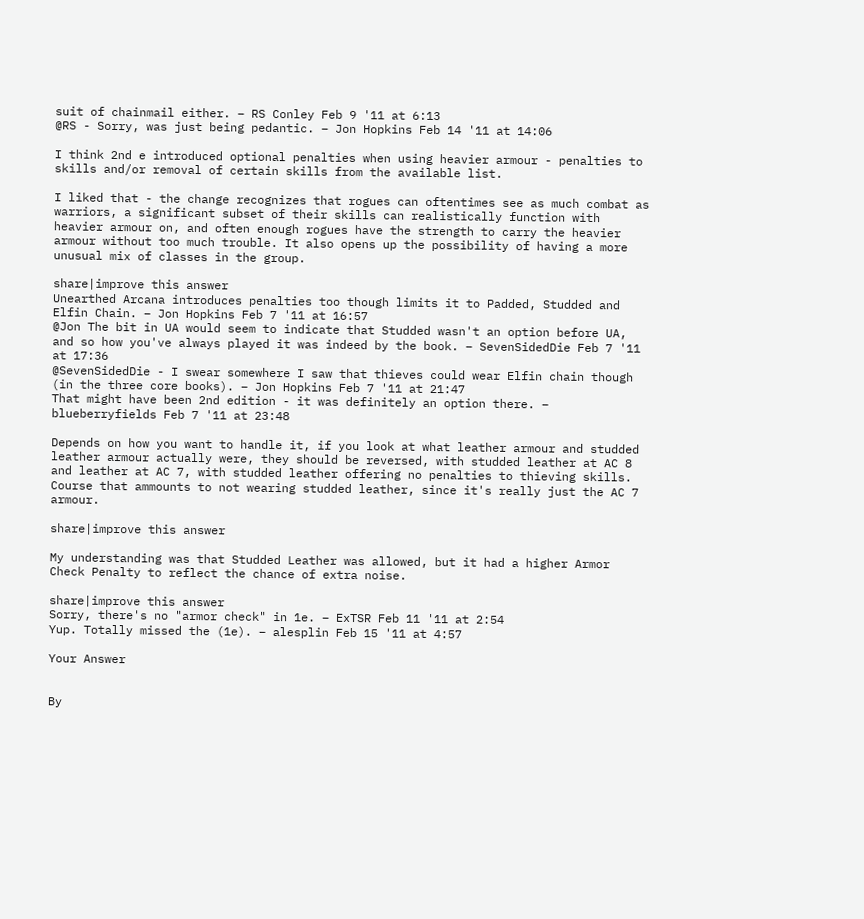suit of chainmail either. – RS Conley Feb 9 '11 at 6:13
@RS - Sorry, was just being pedantic. – Jon Hopkins Feb 14 '11 at 14:06

I think 2nd e introduced optional penalties when using heavier armour - penalties to skills and/or removal of certain skills from the available list.

I liked that - the change recognizes that rogues can oftentimes see as much combat as warriors, a significant subset of their skills can realistically function with heavier armour on, and often enough rogues have the strength to carry the heavier armour without too much trouble. It also opens up the possibility of having a more unusual mix of classes in the group.

share|improve this answer
Unearthed Arcana introduces penalties too though limits it to Padded, Studded and Elfin Chain. – Jon Hopkins Feb 7 '11 at 16:57
@Jon The bit in UA would seem to indicate that Studded wasn't an option before UA, and so how you've always played it was indeed by the book. – SevenSidedDie Feb 7 '11 at 17:36
@SevenSidedDie - I swear somewhere I saw that thieves could wear Elfin chain though (in the three core books). – Jon Hopkins Feb 7 '11 at 21:47
That might have been 2nd edition - it was definitely an option there. – blueberryfields Feb 7 '11 at 23:48

Depends on how you want to handle it, if you look at what leather armour and studded leather armour actually were, they should be reversed, with studded leather at AC 8 and leather at AC 7, with studded leather offering no penalties to thieving skills. Course that ammounts to not wearing studded leather, since it's really just the AC 7 armour.

share|improve this answer

My understanding was that Studded Leather was allowed, but it had a higher Armor Check Penalty to reflect the chance of extra noise.

share|improve this answer
Sorry, there's no "armor check" in 1e. – ExTSR Feb 11 '11 at 2:54
Yup. Totally missed the (1e). – alesplin Feb 15 '11 at 4:57

Your Answer


By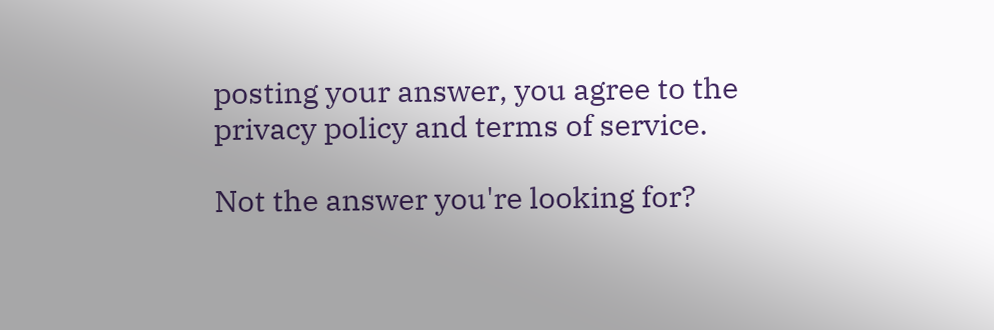posting your answer, you agree to the privacy policy and terms of service.

Not the answer you're looking for?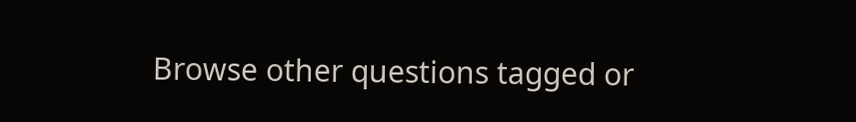Browse other questions tagged or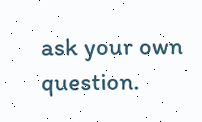ask your own question.